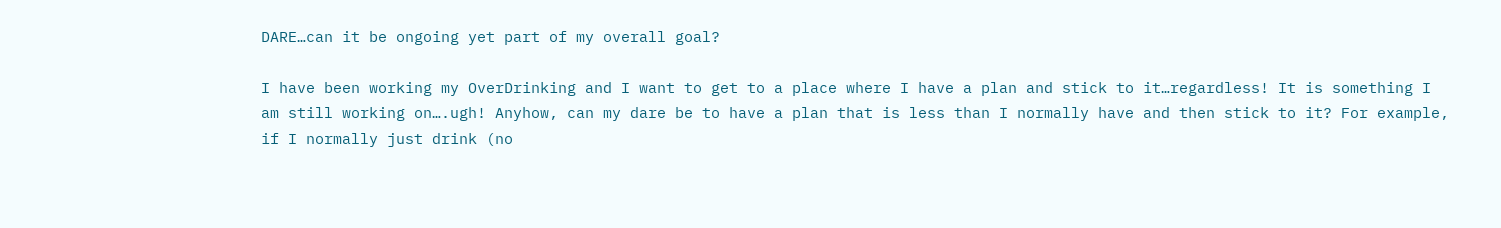DARE…can it be ongoing yet part of my overall goal?

I have been working my OverDrinking and I want to get to a place where I have a plan and stick to it…regardless! It is something I am still working on….ugh! Anyhow, can my dare be to have a plan that is less than I normally have and then stick to it? For example, if I normally just drink (no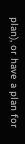plan), or have a plan for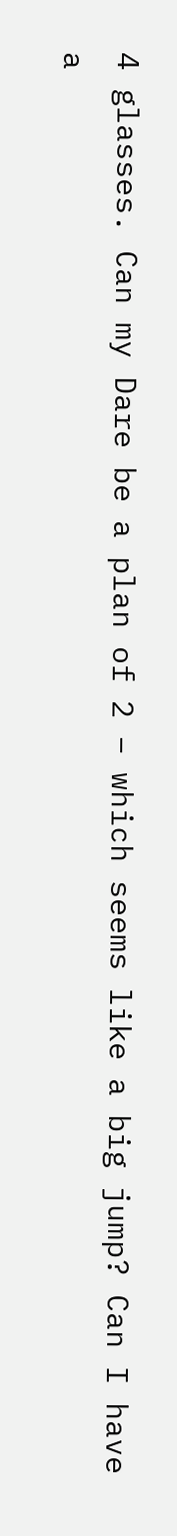4 glasses. Can my Dare be a plan of 2 – which seems like a big jump? Can I have a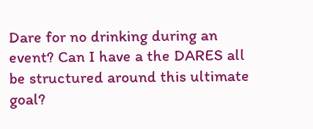Dare for no drinking during an event? Can I have a the DARES all be structured around this ultimate goal?